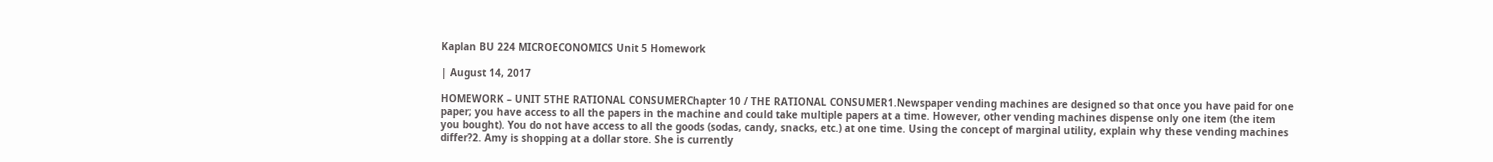Kaplan BU 224 MICROECONOMICS Unit 5 Homework

| August 14, 2017

HOMEWORK – UNIT 5THE RATIONAL CONSUMERChapter 10 / THE RATIONAL CONSUMER1.Newspaper vending machines are designed so that once you have paid for one paper; you have access to all the papers in the machine and could take multiple papers at a time. However, other vending machines dispense only one item (the item you bought). You do not have access to all the goods (sodas, candy, snacks, etc.) at one time. Using the concept of marginal utility, explain why these vending machines differ?2. Amy is shopping at a dollar store. She is currently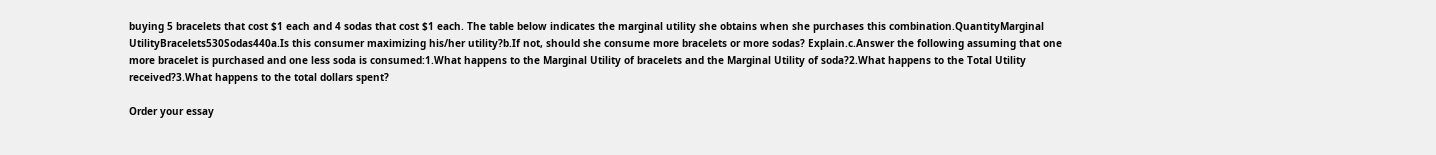buying 5 bracelets that cost $1 each and 4 sodas that cost $1 each. The table below indicates the marginal utility she obtains when she purchases this combination.QuantityMarginal UtilityBracelets530Sodas440a.Is this consumer maximizing his/her utility?b.If not, should she consume more bracelets or more sodas? Explain.c.Answer the following assuming that one more bracelet is purchased and one less soda is consumed:1.What happens to the Marginal Utility of bracelets and the Marginal Utility of soda?2.What happens to the Total Utility received?3.What happens to the total dollars spent?

Order your essay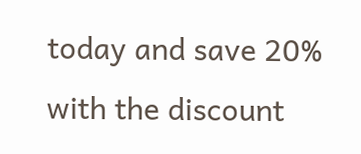today and save 20% with the discount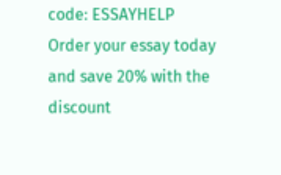code: ESSAYHELP
Order your essay today and save 20% with the discount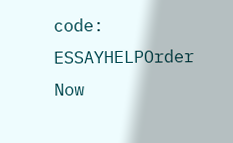code: ESSAYHELPOrder Now